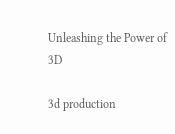Unleashing the Power of 3D

3d production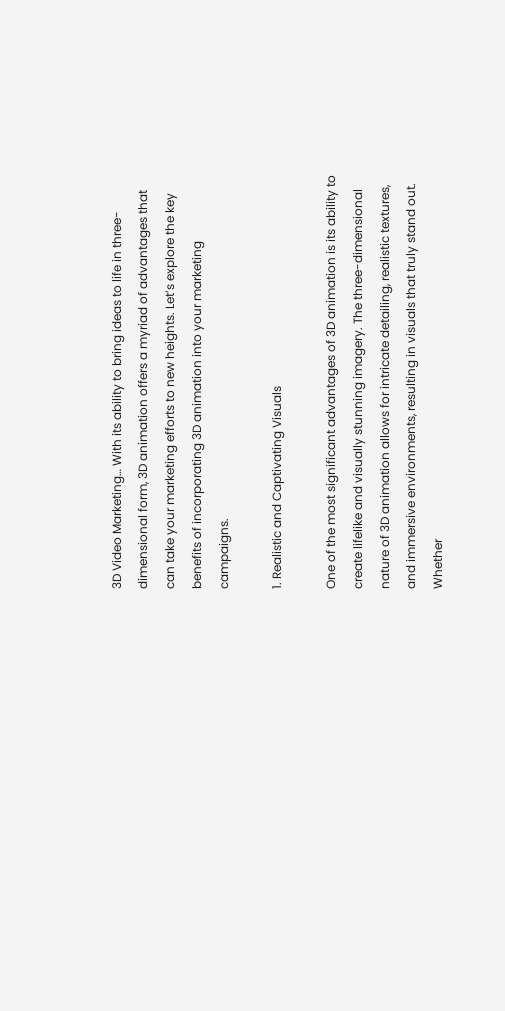3D Video Marketing… With its ability to bring ideas to life in three-dimensional form, 3D animation offers a myriad of advantages that can take your marketing efforts to new heights. Let’s explore the key benefits of incorporating 3D animation into your marketing campaigns.

1. Realistic and Captivating Visuals

One of the most significant advantages of 3D animation is its ability to create lifelike and visually stunning imagery. The three-dimensional nature of 3D animation allows for intricate detailing, realistic textures, and immersive environments, resulting in visuals that truly stand out. Whether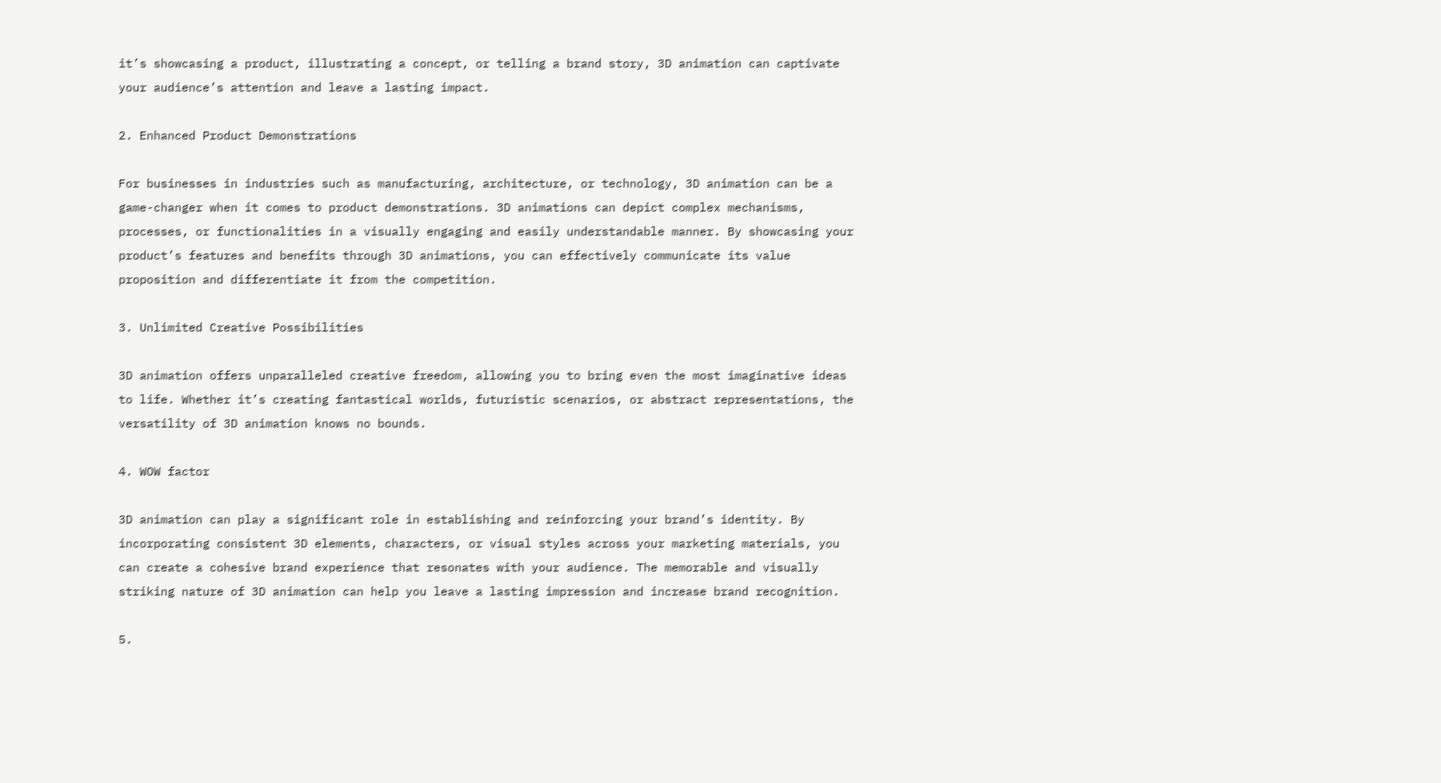it’s showcasing a product, illustrating a concept, or telling a brand story, 3D animation can captivate your audience’s attention and leave a lasting impact.

2. Enhanced Product Demonstrations

For businesses in industries such as manufacturing, architecture, or technology, 3D animation can be a game-changer when it comes to product demonstrations. 3D animations can depict complex mechanisms, processes, or functionalities in a visually engaging and easily understandable manner. By showcasing your product’s features and benefits through 3D animations, you can effectively communicate its value proposition and differentiate it from the competition.

3. Unlimited Creative Possibilities

3D animation offers unparalleled creative freedom, allowing you to bring even the most imaginative ideas to life. Whether it’s creating fantastical worlds, futuristic scenarios, or abstract representations, the versatility of 3D animation knows no bounds.

4. WOW factor

3D animation can play a significant role in establishing and reinforcing your brand’s identity. By incorporating consistent 3D elements, characters, or visual styles across your marketing materials, you can create a cohesive brand experience that resonates with your audience. The memorable and visually striking nature of 3D animation can help you leave a lasting impression and increase brand recognition.

5.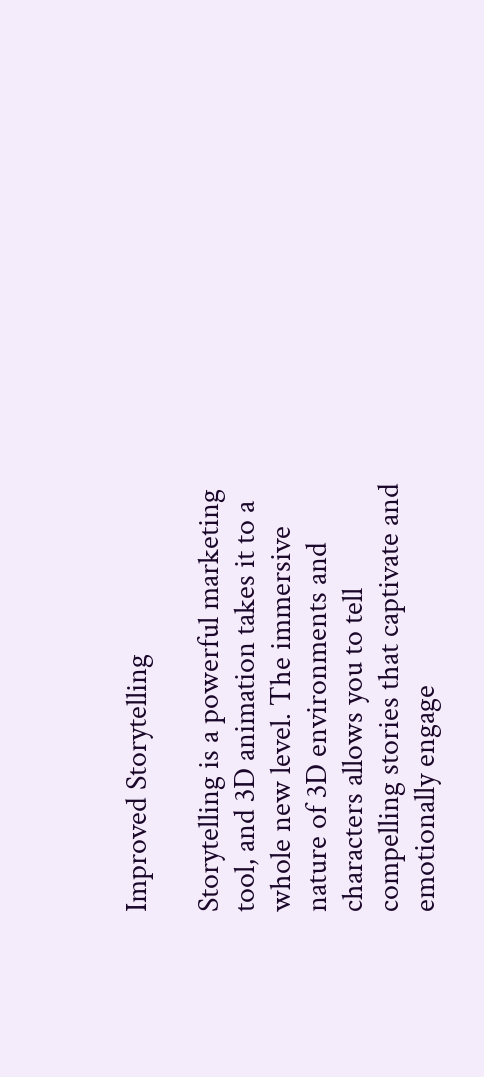Improved Storytelling

Storytelling is a powerful marketing tool, and 3D animation takes it to a whole new level. The immersive nature of 3D environments and characters allows you to tell compelling stories that captivate and emotionally engage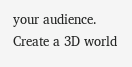your audience.  Create a 3D world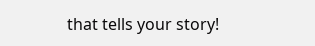that tells your story!